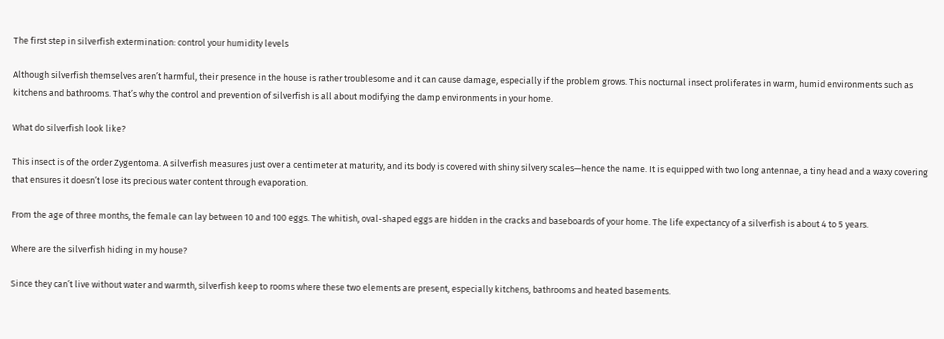The first step in silverfish extermination: control your humidity levels

Although silverfish themselves aren’t harmful, their presence in the house is rather troublesome and it can cause damage, especially if the problem grows. This nocturnal insect proliferates in warm, humid environments such as kitchens and bathrooms. That’s why the control and prevention of silverfish is all about modifying the damp environments in your home.

What do silverfish look like?

This insect is of the order Zygentoma. A silverfish measures just over a centimeter at maturity, and its body is covered with shiny silvery scales—hence the name. It is equipped with two long antennae, a tiny head and a waxy covering that ensures it doesn’t lose its precious water content through evaporation.

From the age of three months, the female can lay between 10 and 100 eggs. The whitish, oval-shaped eggs are hidden in the cracks and baseboards of your home. The life expectancy of a silverfish is about 4 to 5 years.

Where are the silverfish hiding in my house?

Since they can’t live without water and warmth, silverfish keep to rooms where these two elements are present, especially kitchens, bathrooms and heated basements.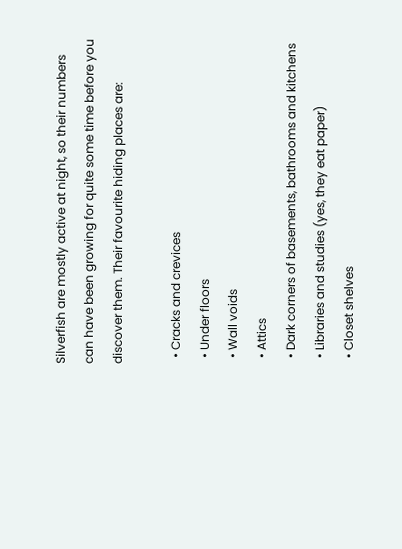Silverfish are mostly active at night, so their numbers can have been growing for quite some time before you discover them. Their favourite hiding places are:

  • Cracks and crevices
  • Under floors
  • Wall voids
  • Attics
  • Dark corners of basements, bathrooms and kitchens
  • Libraries and studies (yes, they eat paper)
  • Closet shelves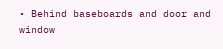• Behind baseboards and door and window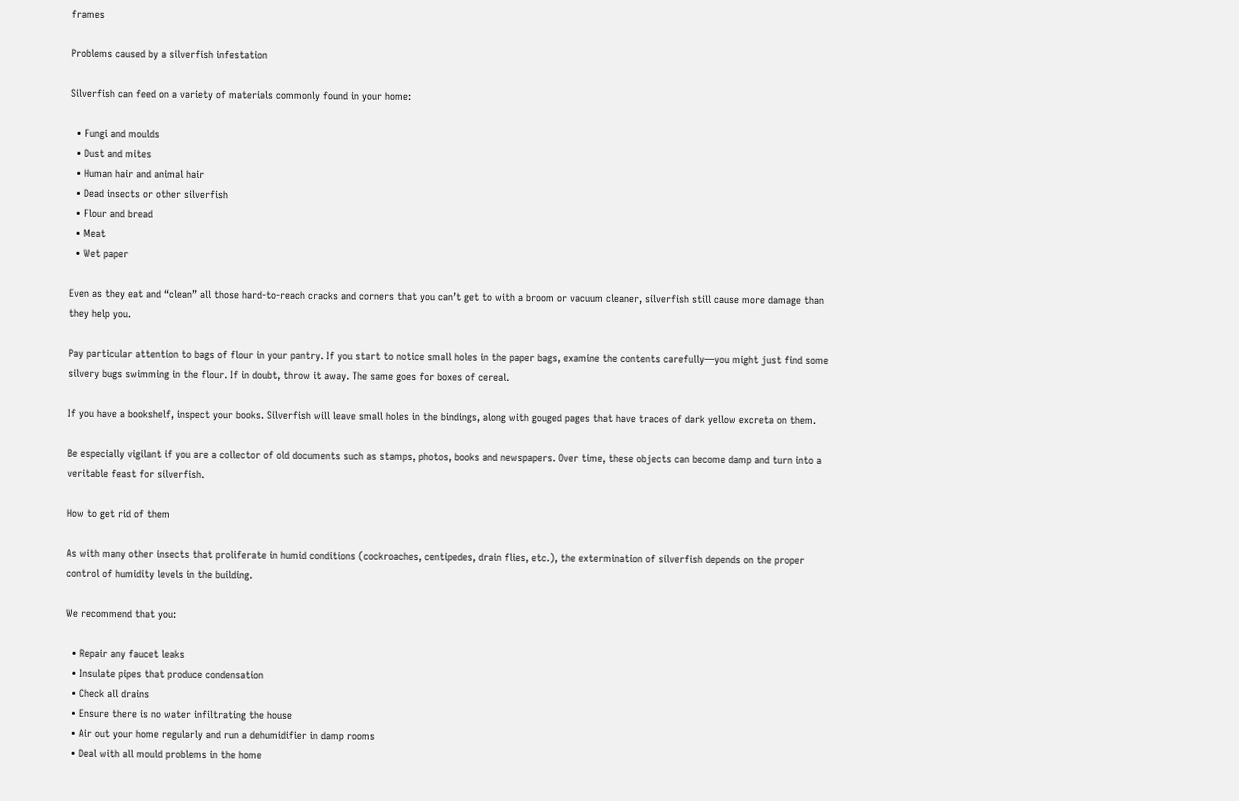frames

Problems caused by a silverfish infestation

Silverfish can feed on a variety of materials commonly found in your home:

  • Fungi and moulds
  • Dust and mites
  • Human hair and animal hair
  • Dead insects or other silverfish
  • Flour and bread
  • Meat
  • Wet paper

Even as they eat and “clean” all those hard-to-reach cracks and corners that you can’t get to with a broom or vacuum cleaner, silverfish still cause more damage than they help you.

Pay particular attention to bags of flour in your pantry. If you start to notice small holes in the paper bags, examine the contents carefully—you might just find some silvery bugs swimming in the flour. If in doubt, throw it away. The same goes for boxes of cereal.

If you have a bookshelf, inspect your books. Silverfish will leave small holes in the bindings, along with gouged pages that have traces of dark yellow excreta on them.

Be especially vigilant if you are a collector of old documents such as stamps, photos, books and newspapers. Over time, these objects can become damp and turn into a veritable feast for silverfish.

How to get rid of them

As with many other insects that proliferate in humid conditions (cockroaches, centipedes, drain flies, etc.), the extermination of silverfish depends on the proper control of humidity levels in the building.

We recommend that you:

  • Repair any faucet leaks
  • Insulate pipes that produce condensation
  • Check all drains
  • Ensure there is no water infiltrating the house
  • Air out your home regularly and run a dehumidifier in damp rooms
  • Deal with all mould problems in the home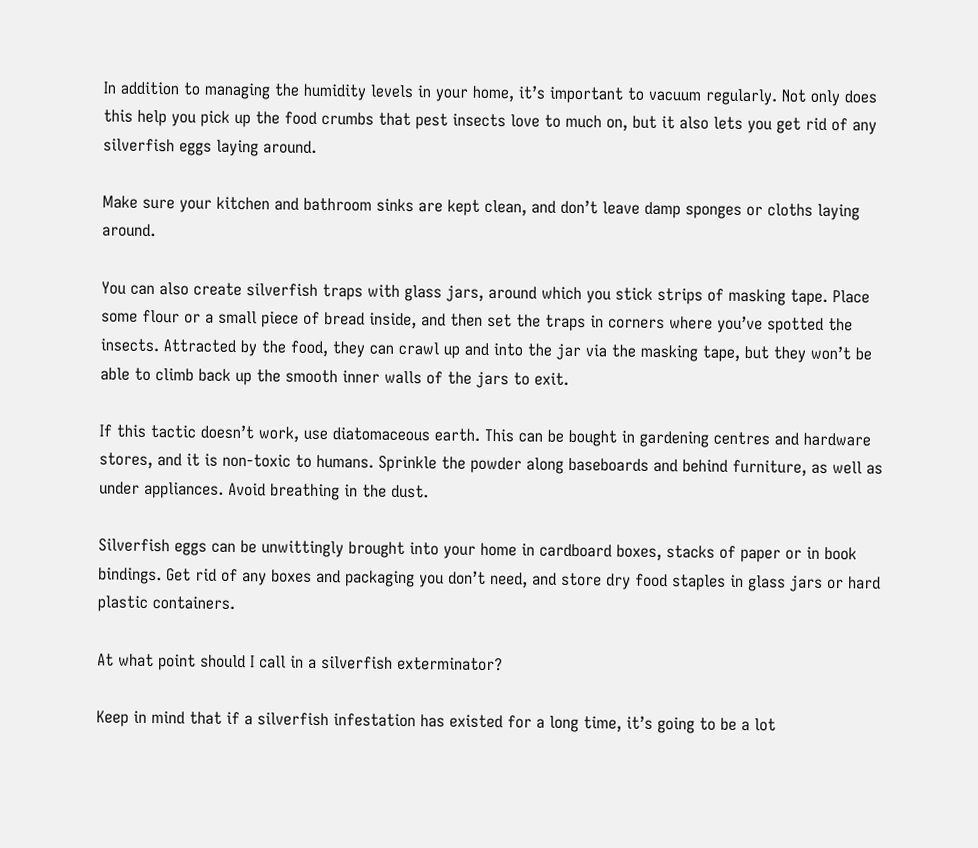In addition to managing the humidity levels in your home, it’s important to vacuum regularly. Not only does this help you pick up the food crumbs that pest insects love to much on, but it also lets you get rid of any silverfish eggs laying around.

Make sure your kitchen and bathroom sinks are kept clean, and don’t leave damp sponges or cloths laying around.

You can also create silverfish traps with glass jars, around which you stick strips of masking tape. Place some flour or a small piece of bread inside, and then set the traps in corners where you’ve spotted the insects. Attracted by the food, they can crawl up and into the jar via the masking tape, but they won’t be able to climb back up the smooth inner walls of the jars to exit.

If this tactic doesn’t work, use diatomaceous earth. This can be bought in gardening centres and hardware stores, and it is non-toxic to humans. Sprinkle the powder along baseboards and behind furniture, as well as under appliances. Avoid breathing in the dust.

Silverfish eggs can be unwittingly brought into your home in cardboard boxes, stacks of paper or in book bindings. Get rid of any boxes and packaging you don’t need, and store dry food staples in glass jars or hard plastic containers.

At what point should I call in a silverfish exterminator?

Keep in mind that if a silverfish infestation has existed for a long time, it’s going to be a lot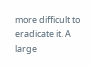more difficult to eradicate it. A large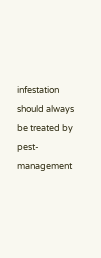infestation should always be treated by pest-management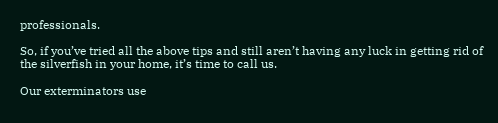professionals.

So, if you’ve tried all the above tips and still aren’t having any luck in getting rid of the silverfish in your home, it’s time to call us.

Our exterminators use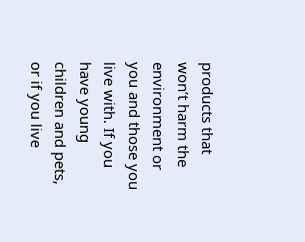products that won’t harm the environment or you and those you live with. If you have young children and pets, or if you live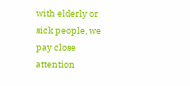with elderly or sick people, we pay close attention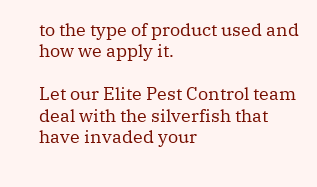to the type of product used and how we apply it.

Let our Elite Pest Control team deal with the silverfish that have invaded your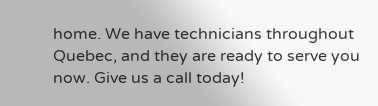home. We have technicians throughout Quebec, and they are ready to serve you now. Give us a call today!